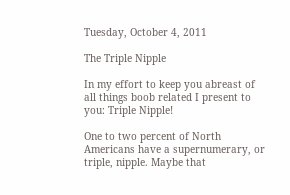Tuesday, October 4, 2011

The Triple Nipple

In my effort to keep you abreast of all things boob related I present to you: Triple Nipple!

One to two percent of North Americans have a supernumerary, or triple, nipple. Maybe that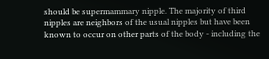should be supermammary nipple. The majority of third nipples are neighbors of the usual nipples but have been known to occur on other parts of the body - including the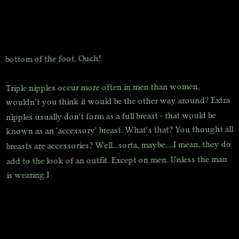bottom of the foot. Ouch!

Triple nipples occur more often in men than women, wouldn't you think it would be the other way around? Extra nipples usually don't form as a full breast - that would be known as an 'accessory' breast. What's that? You thought all breasts are accessories? Well...sorta, maybe....I mean, they do add to the look of an outfit. Except on men. Unless the man is wearing I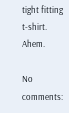tight fitting t-shirt. Ahem.

No comments: